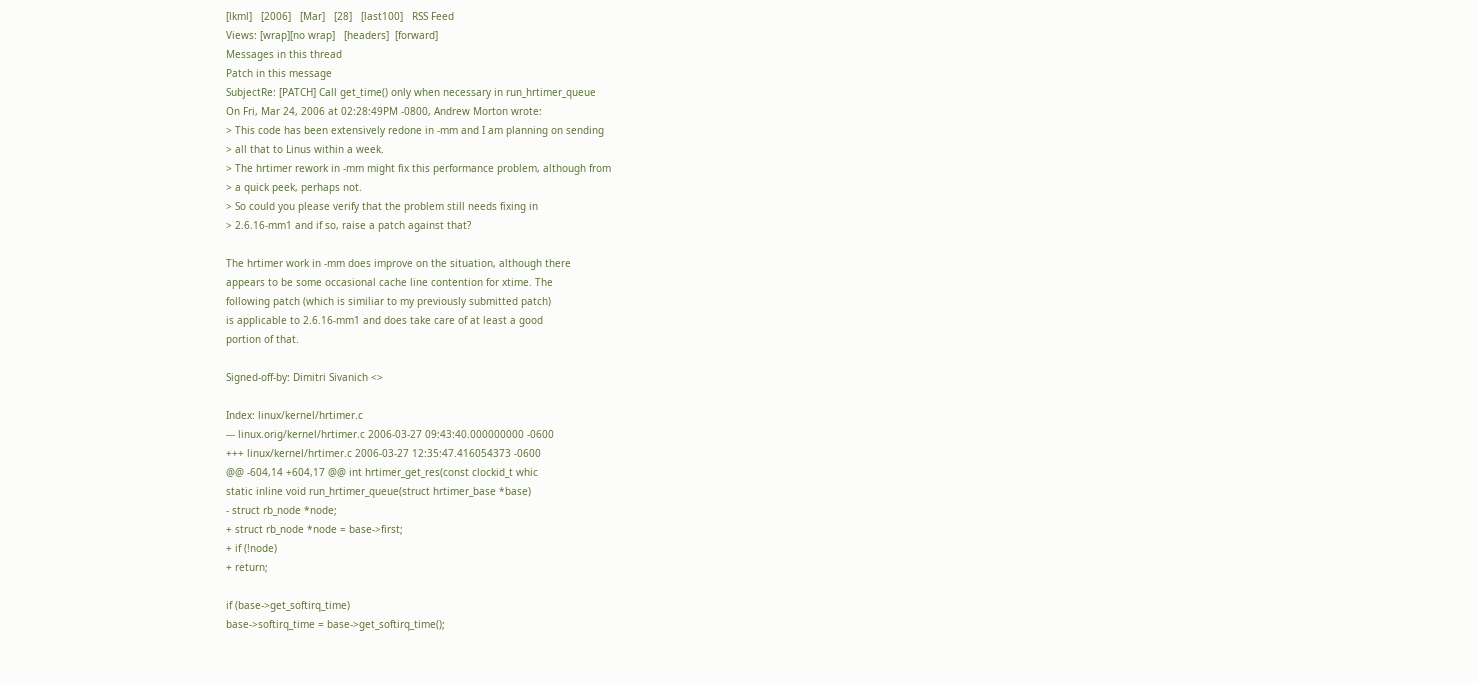[lkml]   [2006]   [Mar]   [28]   [last100]   RSS Feed
Views: [wrap][no wrap]   [headers]  [forward]
Messages in this thread
Patch in this message
SubjectRe: [PATCH] Call get_time() only when necessary in run_hrtimer_queue
On Fri, Mar 24, 2006 at 02:28:49PM -0800, Andrew Morton wrote:
> This code has been extensively redone in -mm and I am planning on sending
> all that to Linus within a week.
> The hrtimer rework in -mm might fix this performance problem, although from
> a quick peek, perhaps not.
> So could you please verify that the problem still needs fixing in
> 2.6.16-mm1 and if so, raise a patch against that?

The hrtimer work in -mm does improve on the situation, although there
appears to be some occasional cache line contention for xtime. The
following patch (which is similiar to my previously submitted patch)
is applicable to 2.6.16-mm1 and does take care of at least a good
portion of that.

Signed-off-by: Dimitri Sivanich <>

Index: linux/kernel/hrtimer.c
--- linux.orig/kernel/hrtimer.c 2006-03-27 09:43:40.000000000 -0600
+++ linux/kernel/hrtimer.c 2006-03-27 12:35:47.416054373 -0600
@@ -604,14 +604,17 @@ int hrtimer_get_res(const clockid_t whic
static inline void run_hrtimer_queue(struct hrtimer_base *base)
- struct rb_node *node;
+ struct rb_node *node = base->first;
+ if (!node)
+ return;

if (base->get_softirq_time)
base->softirq_time = base->get_softirq_time();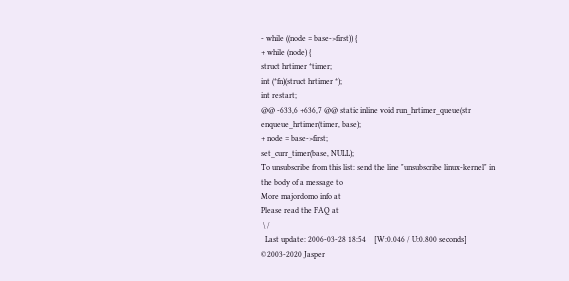- while ((node = base->first)) {
+ while (node) {
struct hrtimer *timer;
int (*fn)(struct hrtimer *);
int restart;
@@ -633,6 +636,7 @@ static inline void run_hrtimer_queue(str
enqueue_hrtimer(timer, base);
+ node = base->first;
set_curr_timer(base, NULL);
To unsubscribe from this list: send the line "unsubscribe linux-kernel" in
the body of a message to
More majordomo info at
Please read the FAQ at
 \ /
  Last update: 2006-03-28 18:54    [W:0.046 / U:0.800 seconds]
©2003-2020 Jasper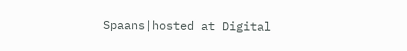Spaans|hosted at Digital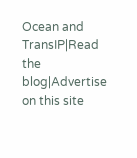Ocean and TransIP|Read the blog|Advertise on this site